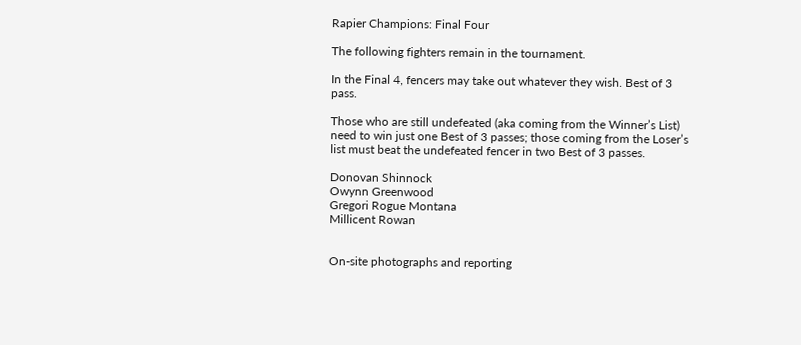Rapier Champions: Final Four

The following fighters remain in the tournament.

In the Final 4, fencers may take out whatever they wish. Best of 3 pass.

Those who are still undefeated (aka coming from the Winner’s List) need to win just one Best of 3 passes; those coming from the Loser’s list must beat the undefeated fencer in two Best of 3 passes.

Donovan Shinnock
Owynn Greenwood
Gregori Rogue Montana
Millicent Rowan


On-site photographs and reporting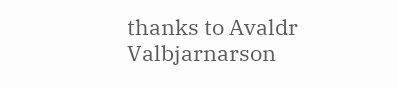thanks to Avaldr Valbjarnarson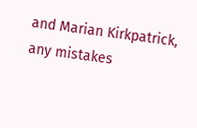and Marian Kirkpatrick, any mistakes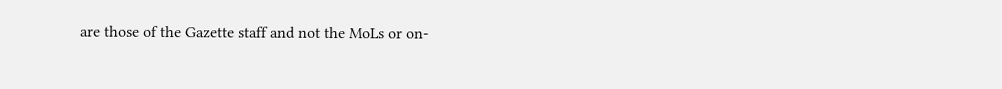are those of the Gazette staff and not the MoLs or on-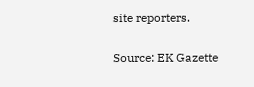site reporters.

Source: EK Gazette